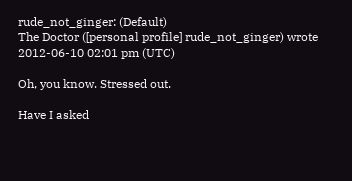rude_not_ginger: (Default)
The Doctor ([personal profile] rude_not_ginger) wrote 2012-06-10 02:01 pm (UTC)

Oh, you know. Stressed out.

Have I asked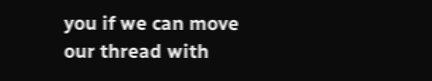you if we can move our thread with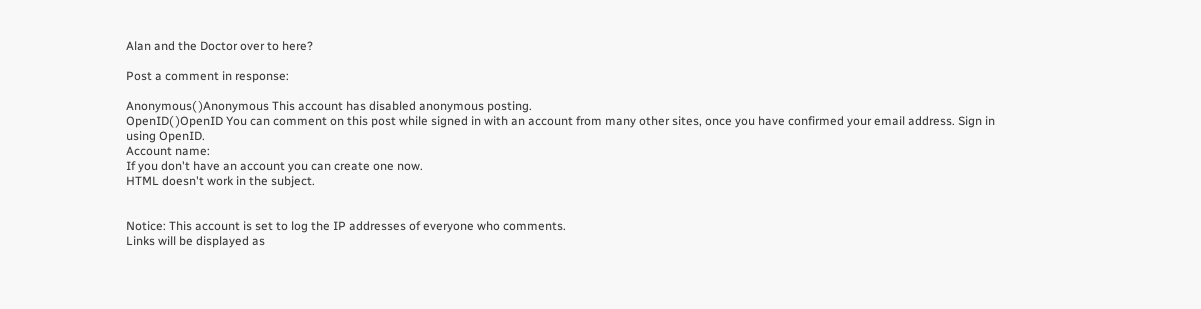Alan and the Doctor over to here?

Post a comment in response:

Anonymous( )Anonymous This account has disabled anonymous posting.
OpenID( )OpenID You can comment on this post while signed in with an account from many other sites, once you have confirmed your email address. Sign in using OpenID.
Account name:
If you don't have an account you can create one now.
HTML doesn't work in the subject.


Notice: This account is set to log the IP addresses of everyone who comments.
Links will be displayed as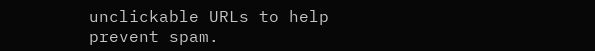unclickable URLs to help prevent spam.